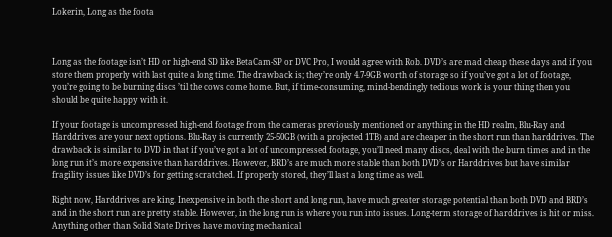Lokerin, Long as the foota



Long as the footage isn’t HD or high-end SD like BetaCam-SP or DVC Pro, I would agree with Rob. DVD’s are mad cheap these days and if you store them properly with last quite a long time. The drawback is; they’re only 4.7-9GB worth of storage so if you’ve got a lot of footage, you’re going to be burning discs ’til the cows come home. But, if time-consuming, mind-bendingly tedious work is your thing then you should be quite happy with it.

If your footage is uncompressed high-end footage from the cameras previously mentioned or anything in the HD realm, Blu-Ray and Harddrives are your next options. Blu-Ray is currently 25-50GB (with a projected 1TB) and are cheaper in the short run than harddrives. The drawback is similar to DVD in that if you’ve got a lot of uncompressed footage, you’ll need many discs, deal with the burn times and in the long run it’s more expensive than harddrives. However, BRD’s are much more stable than both DVD’s or Harddrives but have similar fragility issues like DVD’s for getting scratched. If properly stored, they’ll last a long time as well.

Right now, Harddrives are king. Inexpensive in both the short and long run, have much greater storage potential than both DVD and BRD’s and in the short run are pretty stable. However, in the long run is where you run into issues. Long-term storage of harddrives is hit or miss. Anything other than Solid State Drives have moving mechanical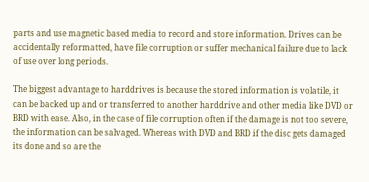parts and use magnetic based media to record and store information. Drives can be accidentally reformatted, have file corruption or suffer mechanical failure due to lack of use over long periods.

The biggest advantage to harddrives is because the stored information is volatile, it can be backed up and or transferred to another harddrive and other media like DVD or BRD with ease. Also, in the case of file corruption often if the damage is not too severe, the information can be salvaged. Whereas with DVD and BRD if the disc gets damaged its done and so are the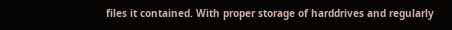files it contained. With proper storage of harddrives and regularly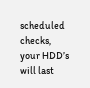scheduled checks, your HDD’s will last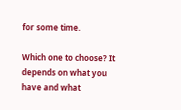for some time.

Which one to choose? It depends on what you have and what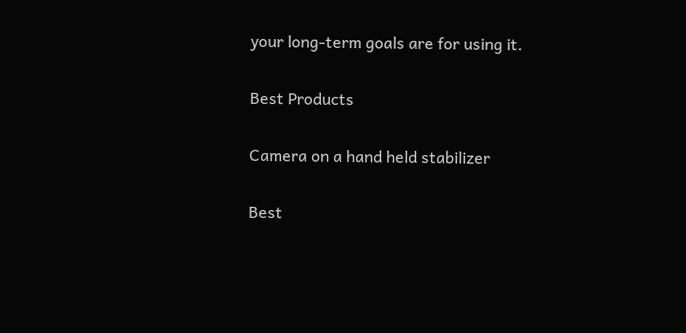your long-term goals are for using it.

Best Products

Camera on a hand held stabilizer

Best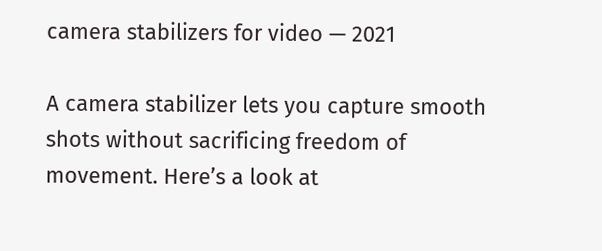camera stabilizers for video — 2021

A camera stabilizer lets you capture smooth shots without sacrificing freedom of movement. Here’s a look at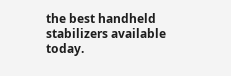the best handheld stabilizers available today.